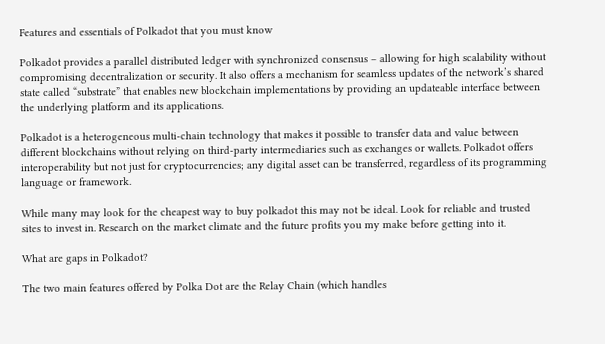Features and essentials of Polkadot that you must know

Polkadot provides a parallel distributed ledger with synchronized consensus – allowing for high scalability without compromising decentralization or security. It also offers a mechanism for seamless updates of the network’s shared state called “substrate” that enables new blockchain implementations by providing an updateable interface between the underlying platform and its applications.

Polkadot is a heterogeneous multi-chain technology that makes it possible to transfer data and value between different blockchains without relying on third-party intermediaries such as exchanges or wallets. Polkadot offers interoperability but not just for cryptocurrencies; any digital asset can be transferred, regardless of its programming language or framework.

While many may look for the cheapest way to buy polkadot this may not be ideal. Look for reliable and trusted sites to invest in. Research on the market climate and the future profits you my make before getting into it.

What are gaps in Polkadot?

The two main features offered by Polka Dot are the Relay Chain (which handles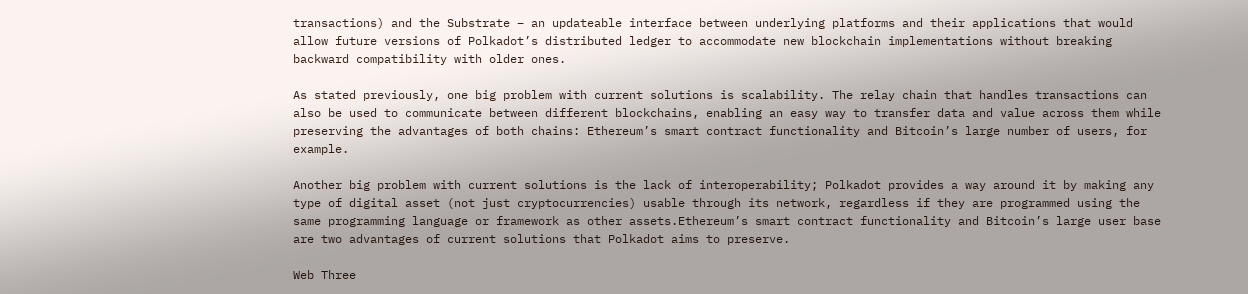transactions) and the Substrate – an updateable interface between underlying platforms and their applications that would allow future versions of Polkadot’s distributed ledger to accommodate new blockchain implementations without breaking backward compatibility with older ones.

As stated previously, one big problem with current solutions is scalability. The relay chain that handles transactions can also be used to communicate between different blockchains, enabling an easy way to transfer data and value across them while preserving the advantages of both chains: Ethereum’s smart contract functionality and Bitcoin’s large number of users, for example.

Another big problem with current solutions is the lack of interoperability; Polkadot provides a way around it by making any type of digital asset (not just cryptocurrencies) usable through its network, regardless if they are programmed using the same programming language or framework as other assets.Ethereum’s smart contract functionality and Bitcoin’s large user base are two advantages of current solutions that Polkadot aims to preserve.

Web Three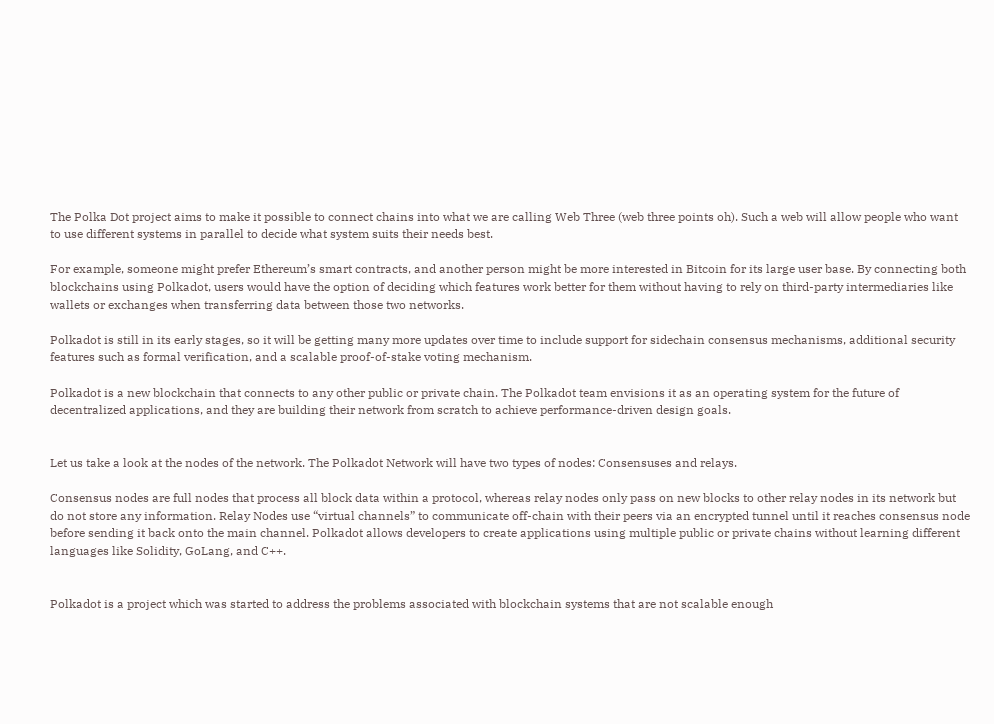The Polka Dot project aims to make it possible to connect chains into what we are calling Web Three (web three points oh). Such a web will allow people who want to use different systems in parallel to decide what system suits their needs best.

For example, someone might prefer Ethereum’s smart contracts, and another person might be more interested in Bitcoin for its large user base. By connecting both blockchains using Polkadot, users would have the option of deciding which features work better for them without having to rely on third-party intermediaries like wallets or exchanges when transferring data between those two networks.

Polkadot is still in its early stages, so it will be getting many more updates over time to include support for sidechain consensus mechanisms, additional security features such as formal verification, and a scalable proof-of-stake voting mechanism.

Polkadot is a new blockchain that connects to any other public or private chain. The Polkadot team envisions it as an operating system for the future of decentralized applications, and they are building their network from scratch to achieve performance-driven design goals.


Let us take a look at the nodes of the network. The Polkadot Network will have two types of nodes: Consensuses and relays.

Consensus nodes are full nodes that process all block data within a protocol, whereas relay nodes only pass on new blocks to other relay nodes in its network but do not store any information. Relay Nodes use “virtual channels” to communicate off-chain with their peers via an encrypted tunnel until it reaches consensus node before sending it back onto the main channel. Polkadot allows developers to create applications using multiple public or private chains without learning different languages like Solidity, GoLang, and C++.


Polkadot is a project which was started to address the problems associated with blockchain systems that are not scalable enough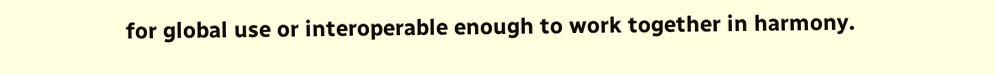for global use or interoperable enough to work together in harmony.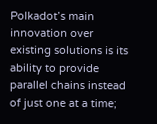Polkadot’s main innovation over existing solutions is its ability to provide parallel chains instead of just one at a time;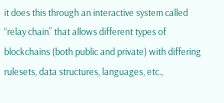it does this through an interactive system called “relay chain” that allows different types of blockchains (both public and private) with differing rulesets, data structures, languages, etc.,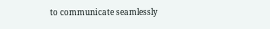to communicate seamlessly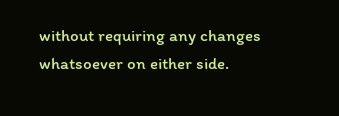without requiring any changes whatsoever on either side.